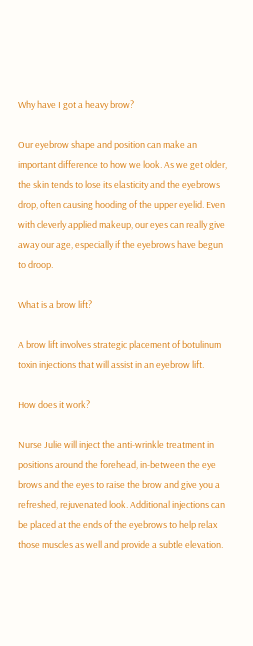Why have I got a heavy brow?

Our eyebrow shape and position can make an important difference to how we look. As we get older, the skin tends to lose its elasticity and the eyebrows drop, often causing hooding of the upper eyelid. Even with cleverly applied makeup, our eyes can really give away our age, especially if the eyebrows have begun to droop.

What is a brow lift?

A brow lift involves strategic placement of botulinum toxin injections that will assist in an eyebrow lift.

How does it work?

Nurse Julie will inject the anti-wrinkle treatment in positions around the forehead, in-between the eye brows and the eyes to raise the brow and give you a refreshed, rejuvenated look. Additional injections can be placed at the ends of the eyebrows to help relax those muscles as well and provide a subtle elevation.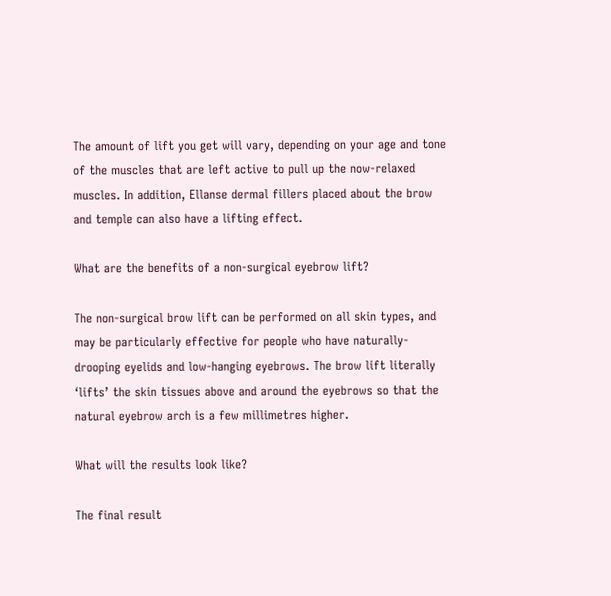The amount of lift you get will vary, depending on your age and tone of the muscles that are left active to pull up the now-relaxed muscles. In addition, Ellanse dermal fillers placed about the brow and temple can also have a lifting effect.

What are the benefits of a non-surgical eyebrow lift?

The non-surgical brow lift can be performed on all skin types, and may be particularly effective for people who have naturally-drooping eyelids and low-hanging eyebrows. The brow lift literally ‘lifts’ the skin tissues above and around the eyebrows so that the natural eyebrow arch is a few millimetres higher.

What will the results look like?

The final result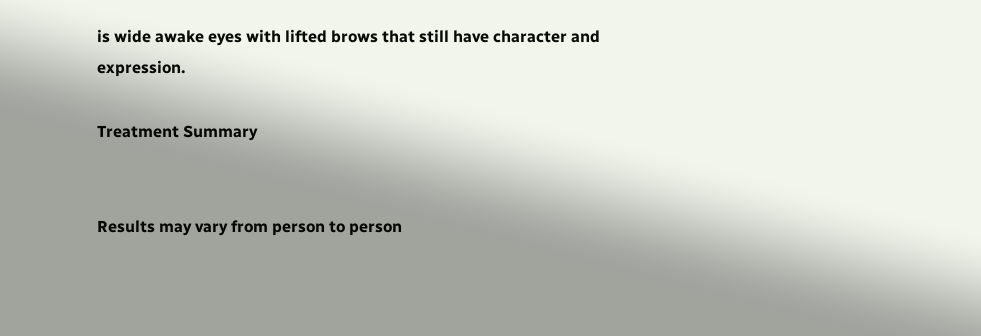is wide awake eyes with lifted brows that still have character and expression.

Treatment Summary


Results may vary from person to person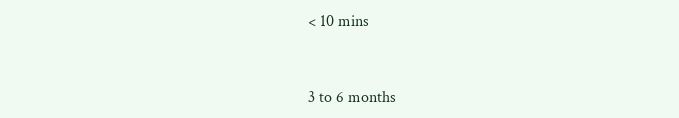< 10 mins


3 to 6 months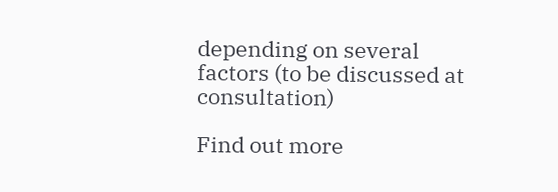depending on several factors (to be discussed at consultation)

Find out more